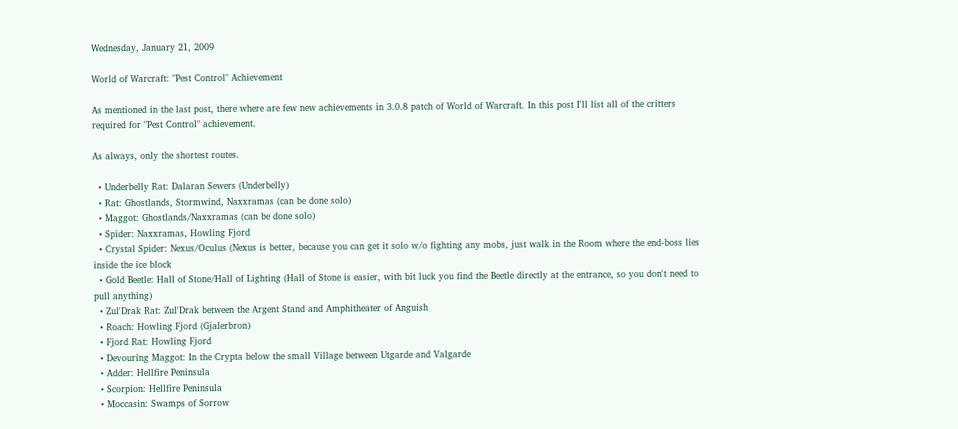Wednesday, January 21, 2009

World of Warcraft: "Pest Control" Achievement

As mentioned in the last post, there where are few new achievements in 3.0.8 patch of World of Warcraft. In this post I'll list all of the critters required for "Pest Control" achievement.

As always, only the shortest routes.

  • Underbelly Rat: Dalaran Sewers (Underbelly)
  • Rat: Ghostlands, Stormwind, Naxxramas (can be done solo)
  • Maggot: Ghostlands/Naxxramas (can be done solo)
  • Spider: Naxxramas, Howling Fjord
  • Crystal Spider: Nexus/Oculus (Nexus is better, because you can get it solo w/o fighting any mobs, just walk in the Room where the end-boss lies inside the ice block
  • Gold Beetle: Hall of Stone/Hall of Lighting (Hall of Stone is easier, with bit luck you find the Beetle directly at the entrance, so you don't need to pull anything)
  • Zul'Drak Rat: Zul'Drak between the Argent Stand and Amphitheater of Anguish
  • Roach: Howling Fjord (Gjalerbron)
  • Fjord Rat: Howling Fjord
  • Devouring Maggot: In the Crypta below the small Village between Utgarde and Valgarde
  • Adder: Hellfire Peninsula
  • Scorpion: Hellfire Peninsula
  • Moccasin: Swamps of Sorrow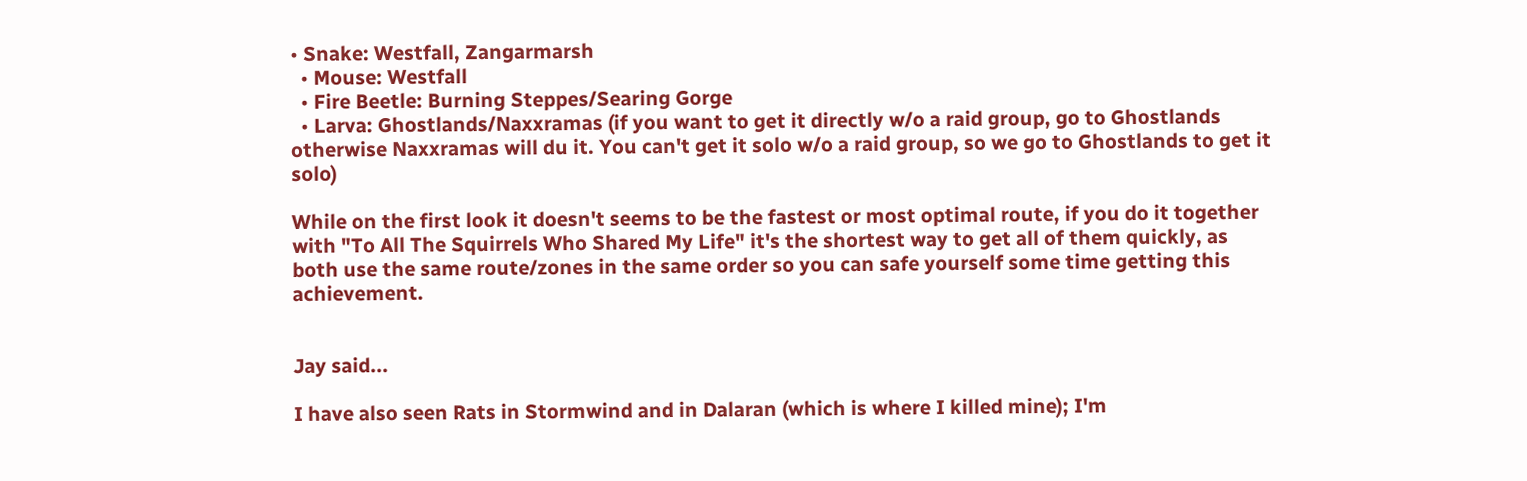• Snake: Westfall, Zangarmarsh
  • Mouse: Westfall
  • Fire Beetle: Burning Steppes/Searing Gorge
  • Larva: Ghostlands/Naxxramas (if you want to get it directly w/o a raid group, go to Ghostlands otherwise Naxxramas will du it. You can't get it solo w/o a raid group, so we go to Ghostlands to get it solo)

While on the first look it doesn't seems to be the fastest or most optimal route, if you do it together with "To All The Squirrels Who Shared My Life" it's the shortest way to get all of them quickly, as both use the same route/zones in the same order so you can safe yourself some time getting this achievement.


Jay said...

I have also seen Rats in Stormwind and in Dalaran (which is where I killed mine); I'm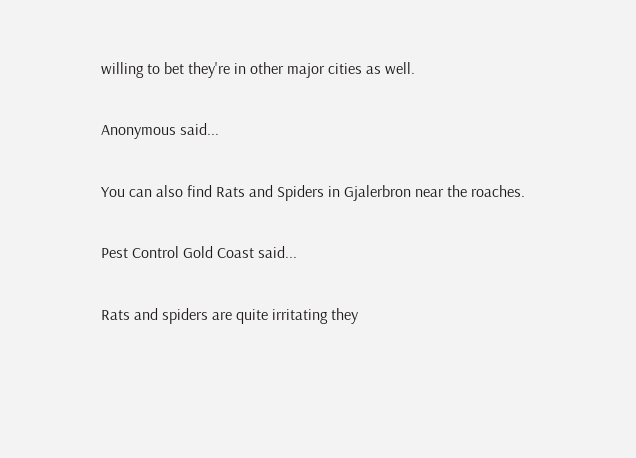willing to bet they're in other major cities as well.

Anonymous said...

You can also find Rats and Spiders in Gjalerbron near the roaches.

Pest Control Gold Coast said...

Rats and spiders are quite irritating they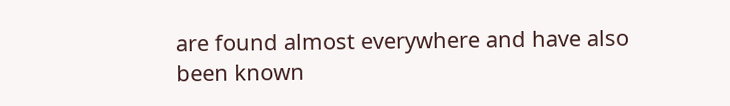are found almost everywhere and have also been known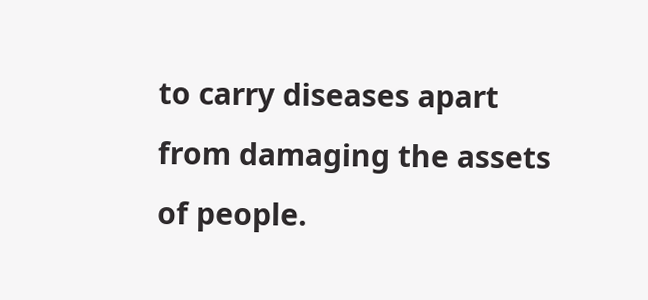to carry diseases apart from damaging the assets of people.